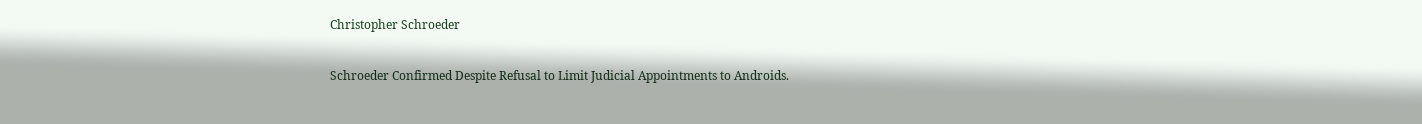Christopher Schroeder

Schroeder Confirmed Despite Refusal to Limit Judicial Appointments to Androids.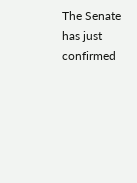The Senate has just confirmed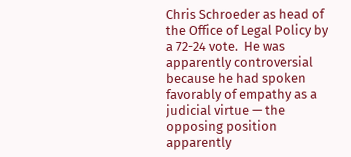Chris Schroeder as head of the Office of Legal Policy by a 72-24 vote.  He was apparently controversial because he had spoken favorably of empathy as a judicial virtue — the opposing position apparently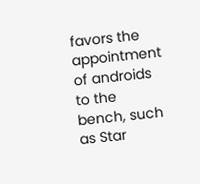favors the appointment of androids to the bench, such as Star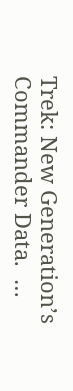Trek: New Generation’s Commander Data.  …